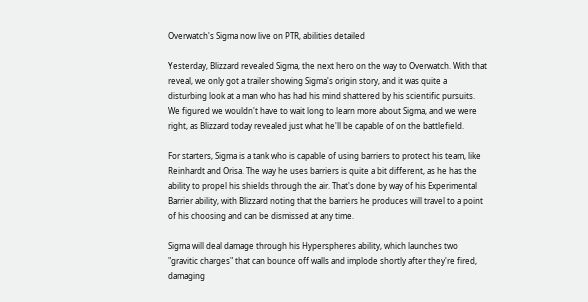Overwatch's Sigma now live on PTR, abilities detailed

Yesterday, Blizzard revealed Sigma, the next hero on the way to Overwatch. With that reveal, we only got a trailer showing Sigma's origin story, and it was quite a disturbing look at a man who has had his mind shattered by his scientific pursuits. We figured we wouldn't have to wait long to learn more about Sigma, and we were right, as Blizzard today revealed just what he'll be capable of on the battlefield.

For starters, Sigma is a tank who is capable of using barriers to protect his team, like Reinhardt and Orisa. The way he uses barriers is quite a bit different, as he has the ability to propel his shields through the air. That's done by way of his Experimental Barrier ability, with Blizzard noting that the barriers he produces will travel to a point of his choosing and can be dismissed at any time.

Sigma will deal damage through his Hyperspheres ability, which launches two "gravitic charges" that can bounce off walls and implode shortly after they're fired, damaging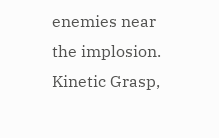enemies near the implosion. Kinetic Grasp,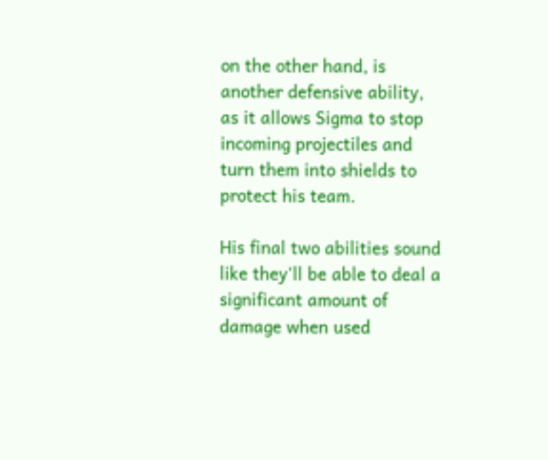on the other hand, is another defensive ability, as it allows Sigma to stop incoming projectiles and turn them into shields to protect his team.

His final two abilities sound like they'll be able to deal a significant amount of damage when used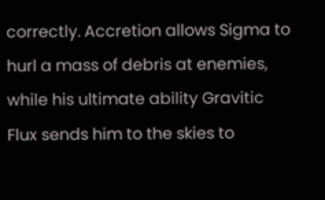correctly. Accretion allows Sigma to hurl a mass of debris at enemies, while his ultimate ability Gravitic Flux sends him to the skies to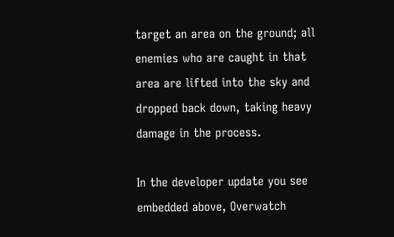target an area on the ground; all enemies who are caught in that area are lifted into the sky and dropped back down, taking heavy damage in the process.

In the developer update you see embedded above, Overwatch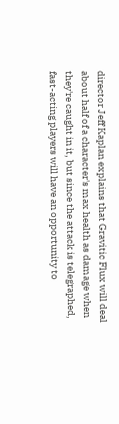director Jeff Kaplan explains that Gravitic Flux will deal about half of a character's max health as damage when they're caught in it, but since the attack is telegraphed, fast-acting players will have an opportunity to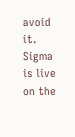avoid it. Sigma is live on the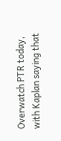Overwatch PTR today, with Kaplan saying that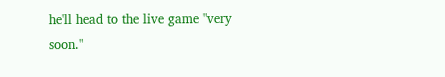he'll head to the live game "very soon."